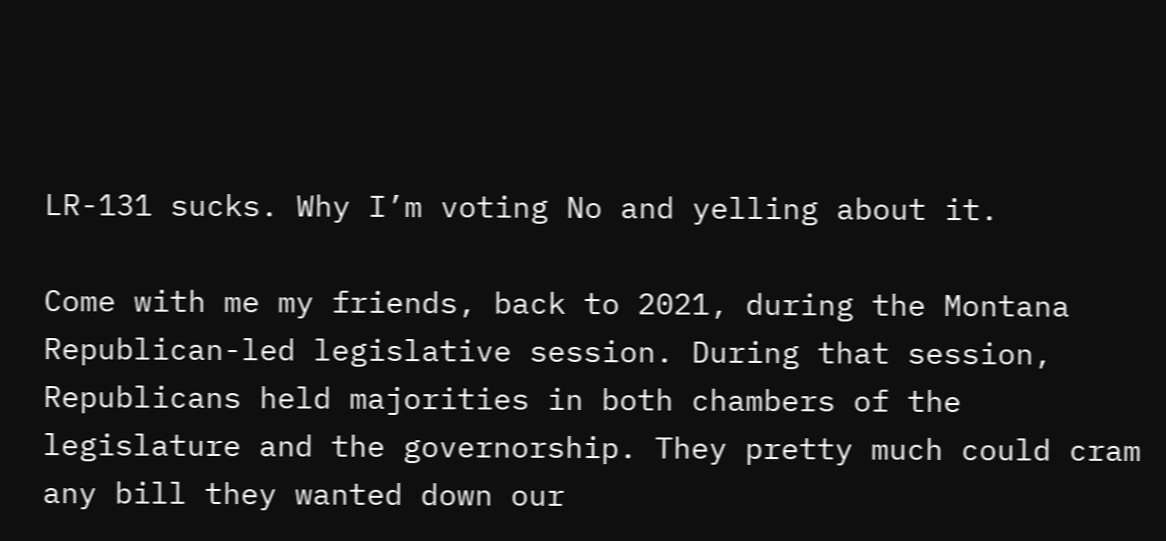LR-131 sucks. Why I’m voting No and yelling about it.

Come with me my friends, back to 2021, during the Montana Republican-led legislative session. During that session, Republicans held majorities in both chambers of the legislature and the governorship. They pretty much could cram any bill they wanted down our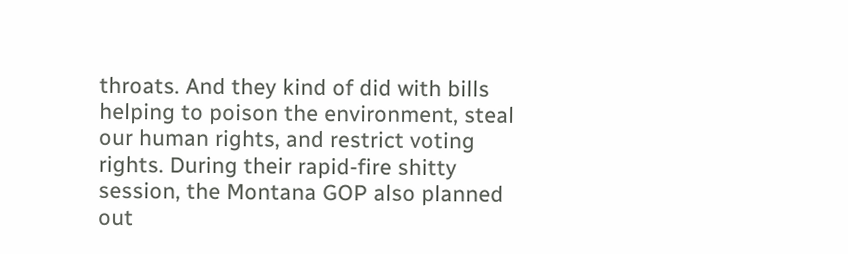throats. And they kind of did with bills helping to poison the environment, steal our human rights, and restrict voting rights. During their rapid-fire shitty session, the Montana GOP also planned out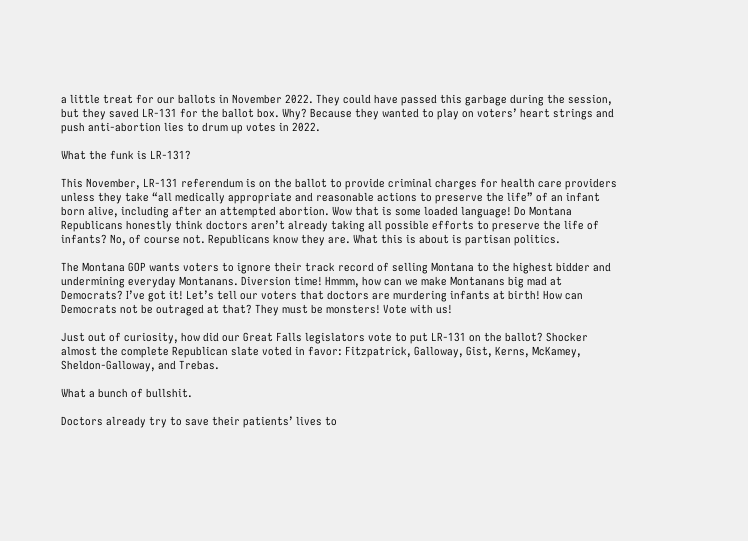a little treat for our ballots in November 2022. They could have passed this garbage during the session, but they saved LR-131 for the ballot box. Why? Because they wanted to play on voters’ heart strings and push anti-abortion lies to drum up votes in 2022.

What the funk is LR-131?

This November, LR-131 referendum is on the ballot to provide criminal charges for health care providers unless they take “all medically appropriate and reasonable actions to preserve the life” of an infant born alive, including after an attempted abortion. Wow that is some loaded language! Do Montana Republicans honestly think doctors aren’t already taking all possible efforts to preserve the life of infants? No, of course not. Republicans know they are. What this is about is partisan politics.

The Montana GOP wants voters to ignore their track record of selling Montana to the highest bidder and undermining everyday Montanans. Diversion time! Hmmm, how can we make Montanans big mad at Democrats? I’ve got it! Let’s tell our voters that doctors are murdering infants at birth! How can Democrats not be outraged at that? They must be monsters! Vote with us!

Just out of curiosity, how did our Great Falls legislators vote to put LR-131 on the ballot? Shocker almost the complete Republican slate voted in favor: Fitzpatrick, Galloway, Gist, Kerns, McKamey, Sheldon-Galloway, and Trebas.

What a bunch of bullshit.

Doctors already try to save their patients’ lives to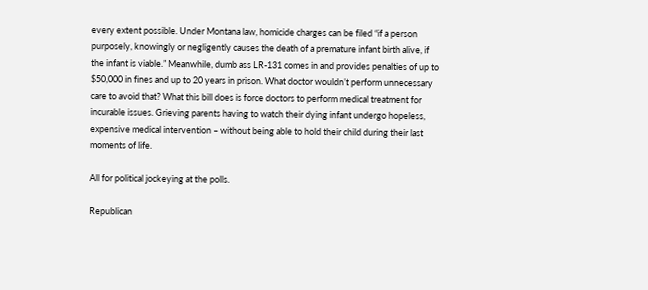every extent possible. Under Montana law, homicide charges can be filed “if a person purposely, knowingly or negligently causes the death of a premature infant birth alive, if the infant is viable.” Meanwhile, dumb ass LR-131 comes in and provides penalties of up to $50,000 in fines and up to 20 years in prison. What doctor wouldn’t perform unnecessary care to avoid that? What this bill does is force doctors to perform medical treatment for incurable issues. Grieving parents having to watch their dying infant undergo hopeless, expensive medical intervention – without being able to hold their child during their last moments of life.

All for political jockeying at the polls.

Republican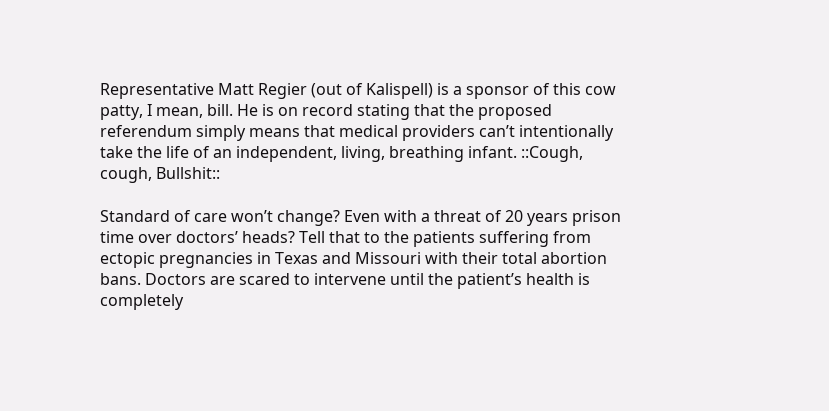Representative Matt Regier (out of Kalispell) is a sponsor of this cow patty, I mean, bill. He is on record stating that the proposed referendum simply means that medical providers can’t intentionally take the life of an independent, living, breathing infant. ::Cough, cough, Bullshit::

Standard of care won’t change? Even with a threat of 20 years prison time over doctors’ heads? Tell that to the patients suffering from ectopic pregnancies in Texas and Missouri with their total abortion bans. Doctors are scared to intervene until the patient’s health is completely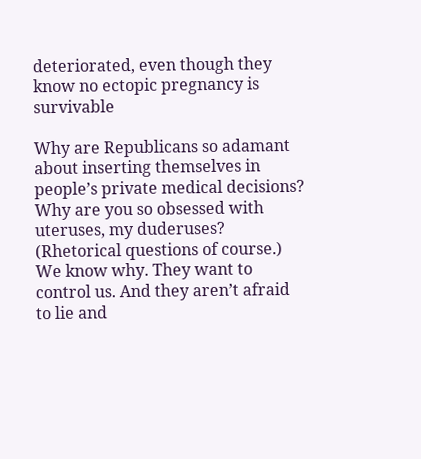deteriorated, even though they know no ectopic pregnancy is survivable

Why are Republicans so adamant about inserting themselves in people’s private medical decisions? Why are you so obsessed with uteruses, my duderuses? (Rhetorical questions of course.) We know why. They want to control us. And they aren’t afraid to lie and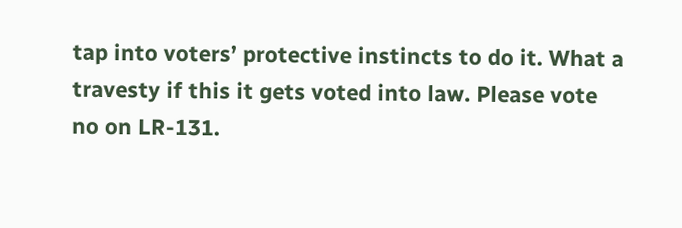tap into voters’ protective instincts to do it. What a travesty if this it gets voted into law. Please vote no on LR-131.